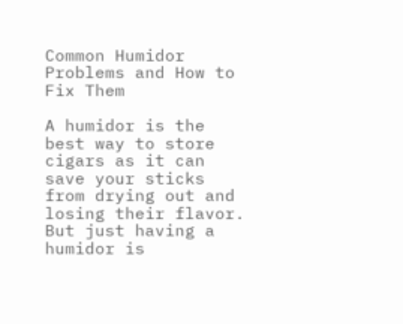Common Humidor Problems and How to Fix Them

A humidor is the best way to store cigars as it can save your sticks from drying out and losing their flavor. But just having a humidor is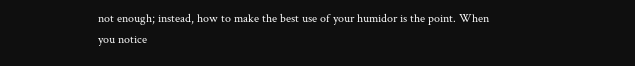not enough; instead, how to make the best use of your humidor is the point. When you notice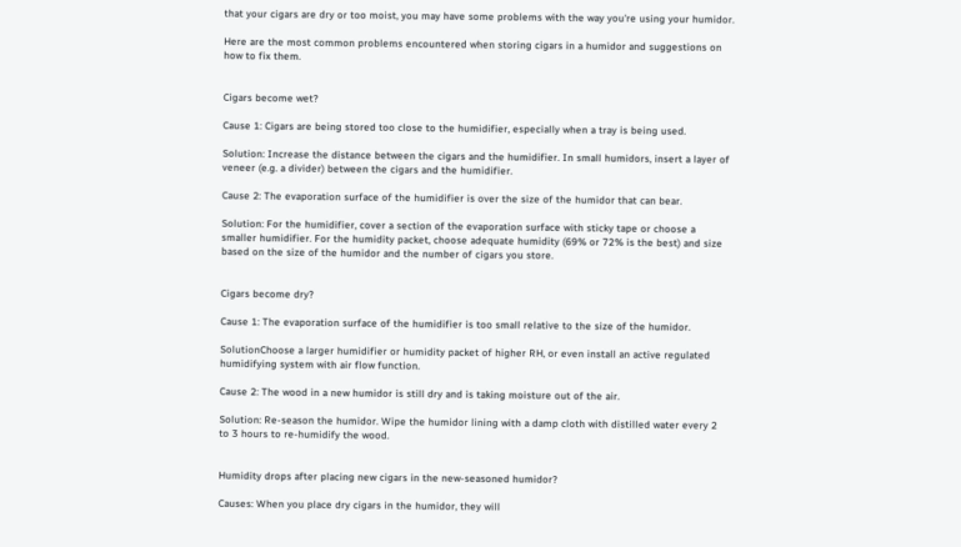that your cigars are dry or too moist, you may have some problems with the way you're using your humidor.

Here are the most common problems encountered when storing cigars in a humidor and suggestions on how to fix them.


Cigars become wet?

Cause 1: Cigars are being stored too close to the humidifier, especially when a tray is being used.

Solution: Increase the distance between the cigars and the humidifier. In small humidors, insert a layer of veneer (e.g. a divider) between the cigars and the humidifier.

Cause 2: The evaporation surface of the humidifier is over the size of the humidor that can bear.

Solution: For the humidifier, cover a section of the evaporation surface with sticky tape or choose a smaller humidifier. For the humidity packet, choose adequate humidity (69% or 72% is the best) and size based on the size of the humidor and the number of cigars you store.


Cigars become dry?

Cause 1: The evaporation surface of the humidifier is too small relative to the size of the humidor.

SolutionChoose a larger humidifier or humidity packet of higher RH, or even install an active regulated humidifying system with air flow function.

Cause 2: The wood in a new humidor is still dry and is taking moisture out of the air.

Solution: Re-season the humidor. Wipe the humidor lining with a damp cloth with distilled water every 2 to 3 hours to re-humidify the wood.


Humidity drops after placing new cigars in the new-seasoned humidor?

Causes: When you place dry cigars in the humidor, they will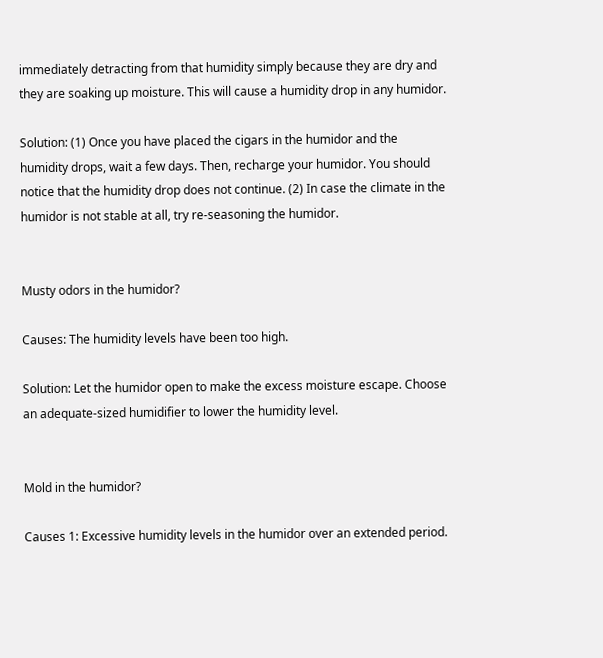immediately detracting from that humidity simply because they are dry and they are soaking up moisture. This will cause a humidity drop in any humidor.

Solution: (1) Once you have placed the cigars in the humidor and the humidity drops, wait a few days. Then, recharge your humidor. You should notice that the humidity drop does not continue. (2) In case the climate in the humidor is not stable at all, try re-seasoning the humidor.


Musty odors in the humidor?

Causes: The humidity levels have been too high.

Solution: Let the humidor open to make the excess moisture escape. Choose an adequate-sized humidifier to lower the humidity level.


Mold in the humidor?

Causes 1: Excessive humidity levels in the humidor over an extended period.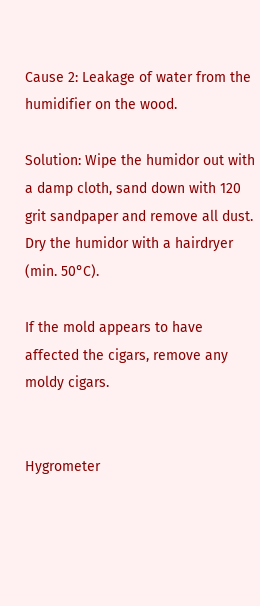Cause 2: Leakage of water from the humidifier on the wood.

Solution: Wipe the humidor out with a damp cloth, sand down with 120 grit sandpaper and remove all dust. Dry the humidor with a hairdryer (min. 50°C).

If the mold appears to have affected the cigars, remove any moldy cigars.


Hygrometer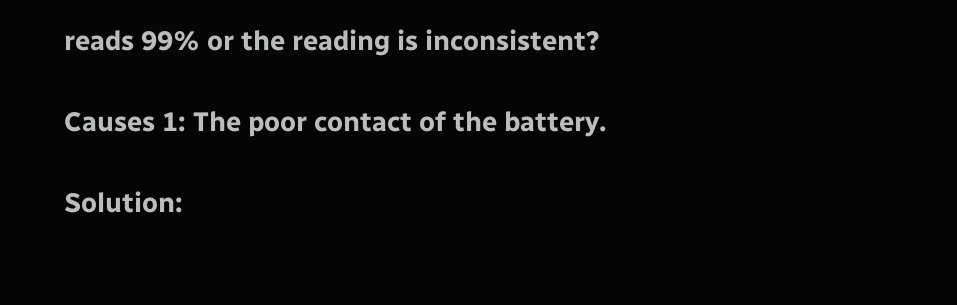reads 99% or the reading is inconsistent?

Causes 1: The poor contact of the battery.

Solution: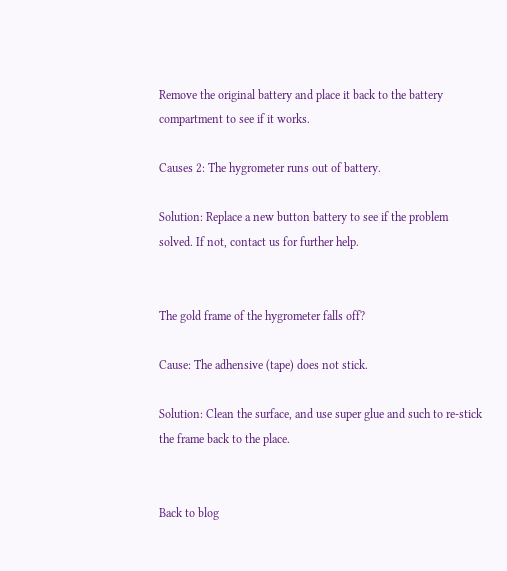Remove the original battery and place it back to the battery compartment to see if it works.

Causes 2: The hygrometer runs out of battery.

Solution: Replace a new button battery to see if the problem solved. If not, contact us for further help.


The gold frame of the hygrometer falls off?

Cause: The adhensive (tape) does not stick.

Solution: Clean the surface, and use super glue and such to re-stick the frame back to the place.


Back to blog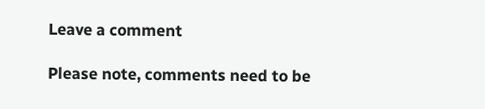Leave a comment

Please note, comments need to be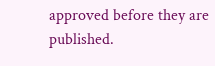approved before they are published.